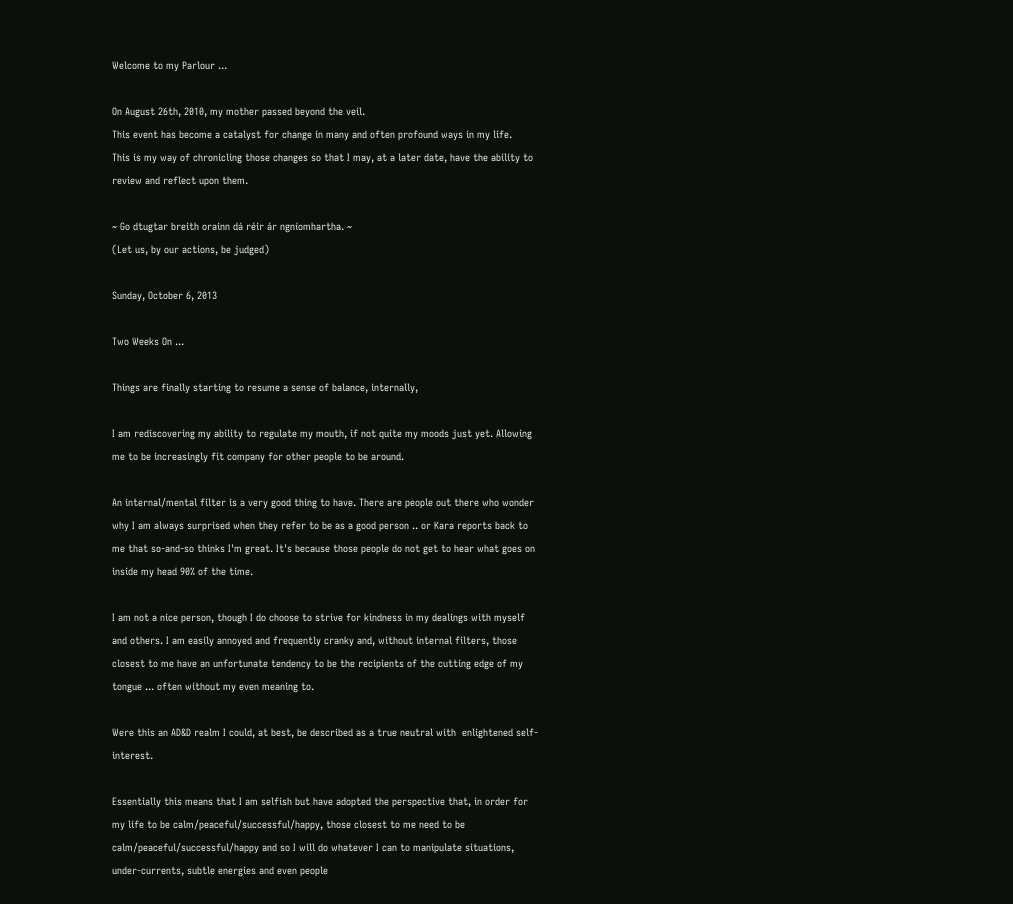Welcome to my Parlour ...

On August 26th, 2010, my mother passed beyond the veil.
This event has become a catalyst for change in many and often profound ways in my life.
This is my way of chronicling those changes so that I may, at a later date, have the ability to review and reflect upon them.

~ Go dtugtar breith orainn dá réir ár ngníomhartha. ~
(Let us, by our actions, be judged)

Sunday, October 6, 2013

Two Weeks On ...

Things are finally starting to resume a sense of balance, internally,

I am rediscovering my ability to regulate my mouth, if not quite my moods just yet. Allowing me to be increasingly fit company for other people to be around.

An internal/mental filter is a very good thing to have. There are people out there who wonder why I am always surprised when they refer to be as a good person .. or Kara reports back to me that so-and-so thinks I'm great. It's because those people do not get to hear what goes on inside my head 90% of the time.

I am not a nice person, though I do choose to strive for kindness in my dealings with myself and others. I am easily annoyed and frequently cranky and, without internal filters, those closest to me have an unfortunate tendency to be the recipients of the cutting edge of my tongue ... often without my even meaning to.

Were this an AD&D realm I could, at best, be described as a true neutral with  enlightened self-interest.

Essentially this means that I am selfish but have adopted the perspective that, in order for my life to be calm/peaceful/successful/happy, those closest to me need to be calm/peaceful/successful/happy and so I will do whatever I can to manipulate situations, under-currents, subtle energies and even people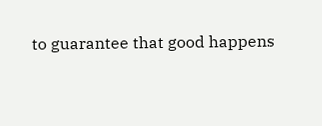to guarantee that good happens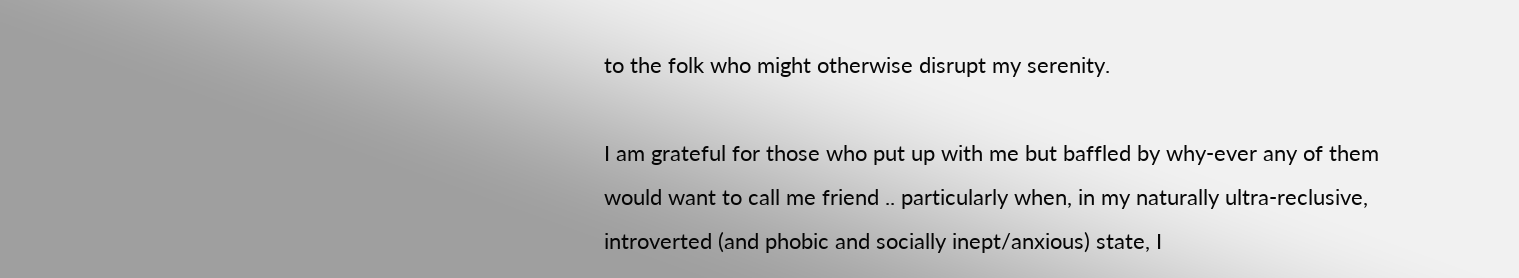to the folk who might otherwise disrupt my serenity.

I am grateful for those who put up with me but baffled by why-ever any of them would want to call me friend .. particularly when, in my naturally ultra-reclusive, introverted (and phobic and socially inept/anxious) state, I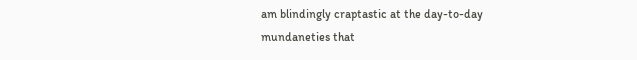am blindingly craptastic at the day-to-day mundaneties that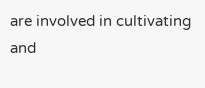are involved in cultivating and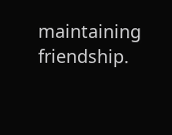maintaining friendship.